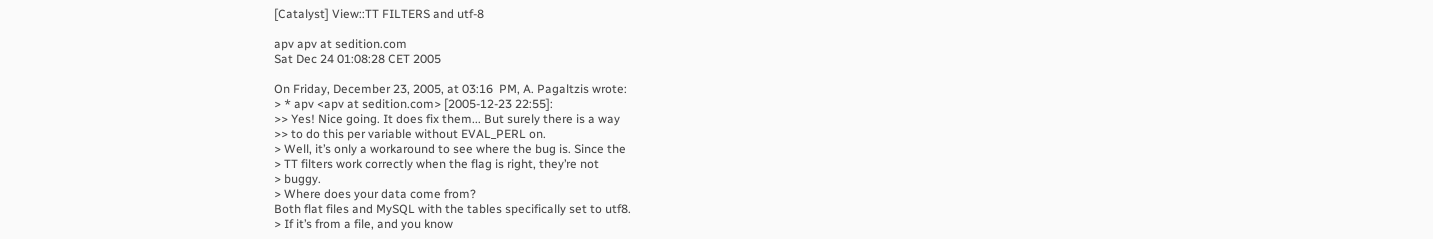[Catalyst] View::TT FILTERS and utf-8

apv apv at sedition.com
Sat Dec 24 01:08:28 CET 2005

On Friday, December 23, 2005, at 03:16  PM, A. Pagaltzis wrote:
> * apv <apv at sedition.com> [2005-12-23 22:55]:
>> Yes! Nice going. It does fix them... But surely there is a way
>> to do this per variable without EVAL_PERL on.
> Well, it’s only a workaround to see where the bug is. Since the
> TT filters work correctly when the flag is right, they’re not
> buggy.
> Where does your data come from?
Both flat files and MySQL with the tables specifically set to utf8.
> If it’s from a file, and you know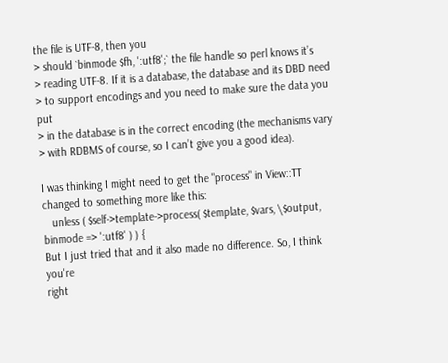the file is UTF-8, then you
> should `binmode $fh, ':utf8';` the file handle so perl knows it’s
> reading UTF-8. If it is a database, the database and its DBD need
> to support encodings and you need to make sure the data you put
> in the database is in the correct encoding (the mechanisms vary
> with RDBMS of course, so I can’t give you a good idea).

I was thinking I might need to get the "process" in View::TT
changed to something more like this:
   unless ( $self->template->process( $template, $vars, \$output,
binmode => ':utf8' ) ) {
But I just tried that and it also made no difference. So, I think you're
right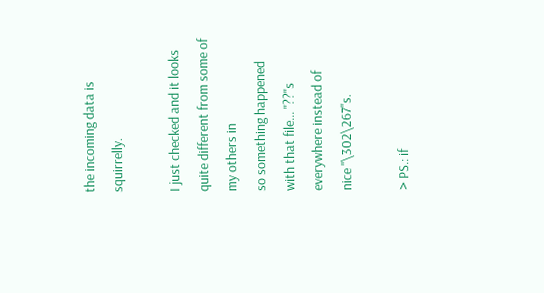the incoming data is squirrelly.

I just checked and it looks quite different from some of my others in
so something happened with that file... "??"s everywhere instead of
nice "\302\267"s.

> PS.: if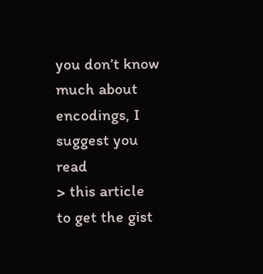you don’t know much about encodings, I suggest you read
> this article to get the gist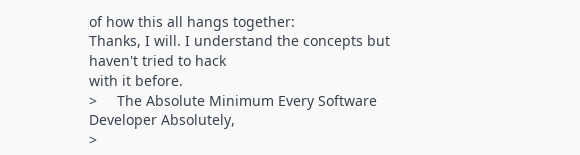of how this all hangs together:
Thanks, I will. I understand the concepts but haven't tried to hack
with it before.
>     The Absolute Minimum Every Software Developer Absolutely,
>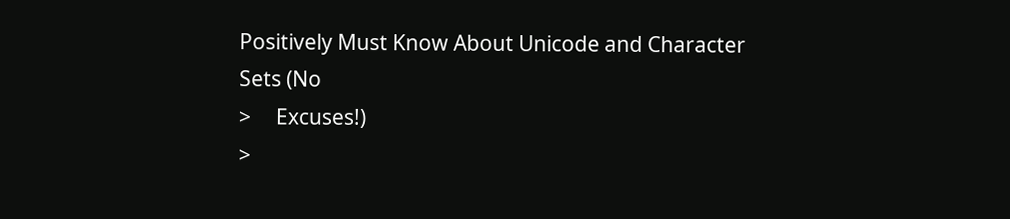Positively Must Know About Unicode and Character Sets (No
>     Excuses!)
>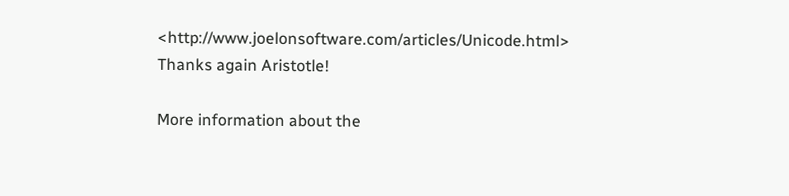<http://www.joelonsoftware.com/articles/Unicode.html>
Thanks again Aristotle!

More information about the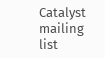Catalyst mailing list